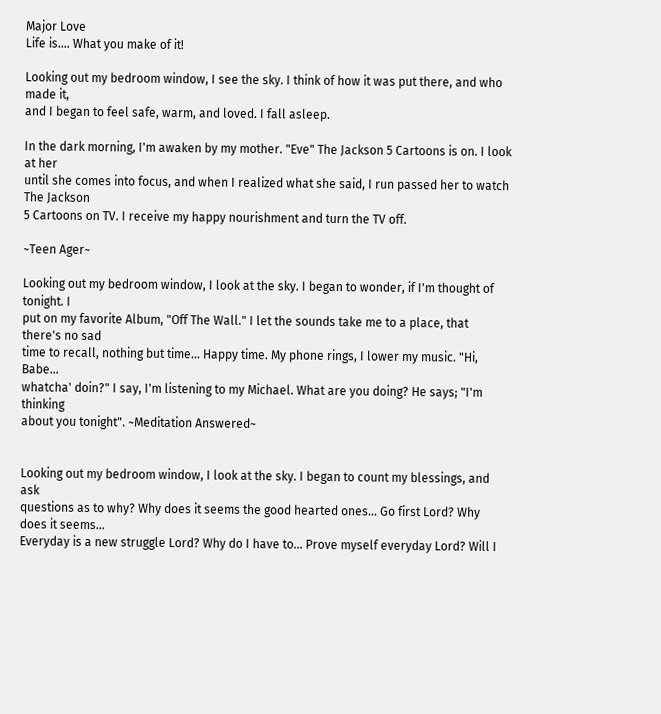Major Love
Life is.... What you make of it!

Looking out my bedroom window, I see the sky. I think of how it was put there, and who made it,
and I began to feel safe, warm, and loved. I fall asleep.

In the dark morning, I'm awaken by my mother. "Eve" The Jackson 5 Cartoons is on. I look at her
until she comes into focus, and when I realized what she said, I run passed her to watch The Jackson
5 Cartoons on TV. I receive my happy nourishment and turn the TV off.

~Teen Ager~

Looking out my bedroom window, I look at the sky. I began to wonder, if I'm thought of tonight. I
put on my favorite Album, "Off The Wall." I let the sounds take me to a place, that there's no sad
time to recall, nothing but time... Happy time. My phone rings, I lower my music. "Hi, Babe...
whatcha' doin?" I say, I'm listening to my Michael. What are you doing? He says; "I'm thinking
about you tonight". ~Meditation Answered~


Looking out my bedroom window, I look at the sky. I began to count my blessings, and ask
questions as to why? Why does it seems the good hearted ones... Go first Lord? Why does it seems...
Everyday is a new struggle Lord? Why do I have to... Prove myself everyday Lord? Will I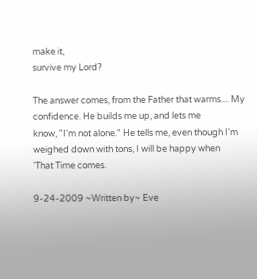make it,
survive my Lord?

The answer comes, from the Father that warms.... My confidence. He builds me up, and lets me
know, "I'm not alone." He tells me, even though I'm weighed down with tons, I will be happy when
'That Time comes.

9-24-2009 ~Written by~ Eve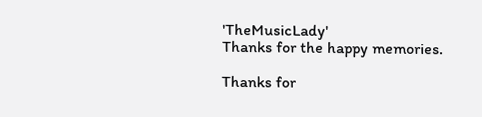'TheMusicLady'
Thanks for the happy memories.

Thanks for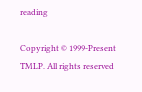reading

Copyright © 1999-Present TMLP. All rights reserved